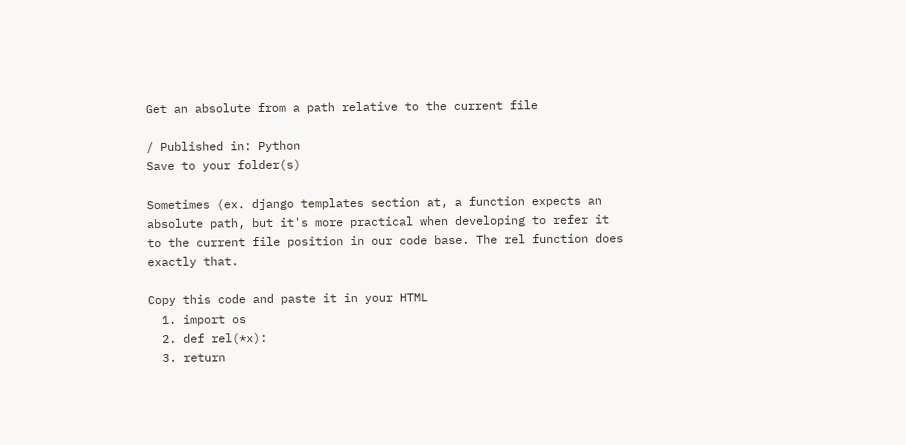Get an absolute from a path relative to the current file

/ Published in: Python
Save to your folder(s)

Sometimes (ex. django templates section at, a function expects an absolute path, but it's more practical when developing to refer it to the current file position in our code base. The rel function does exactly that.

Copy this code and paste it in your HTML
  1. import os
  2. def rel(*x):
  3. return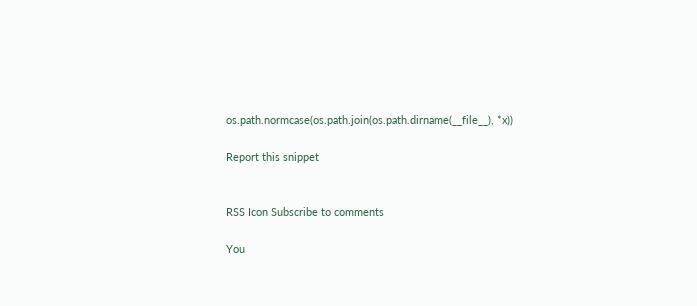os.path.normcase(os.path.join(os.path.dirname(__file__), *x))

Report this snippet


RSS Icon Subscribe to comments

You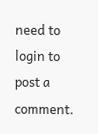need to login to post a comment.